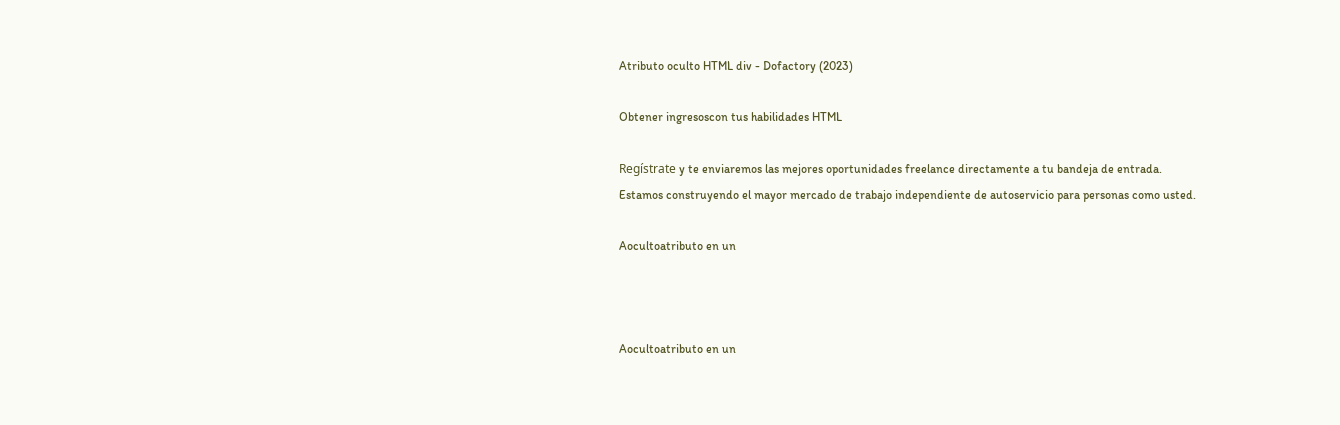Atributo oculto HTML div - Dofactory (2023)

Obtener ingresoscon tus habilidades HTML

Regístrate y te enviaremos las mejores oportunidades freelance directamente a tu bandeja de entrada.
Estamos construyendo el mayor mercado de trabajo independiente de autoservicio para personas como usted.

Aocultoatributo en un



Aocultoatributo en un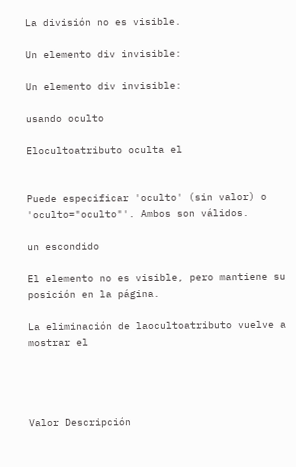La división no es visible.

Un elemento div invisible:

Un elemento div invisible:

usando oculto

Elocultoatributo oculta el


Puede especificar 'oculto' (sin valor) o 'oculto="oculto"'. Ambos son válidos.

un escondido

El elemento no es visible, pero mantiene su posición en la página.

La eliminación de laocultoatributo vuelve a mostrar el




Valor Descripción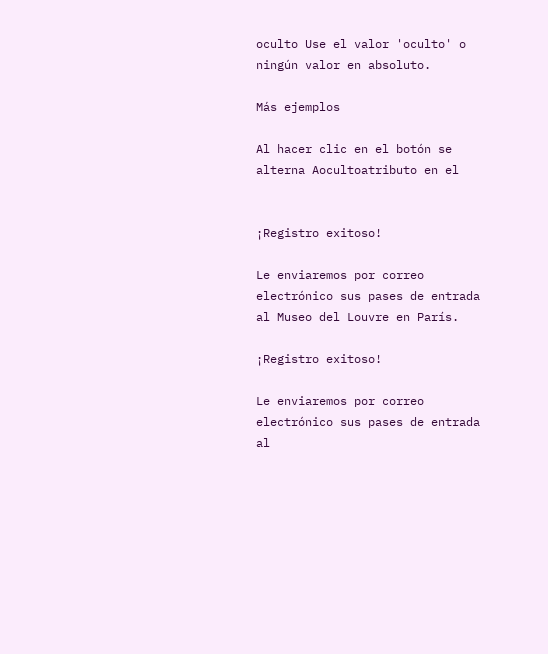oculto Use el valor 'oculto' o ningún valor en absoluto.

Más ejemplos

Al hacer clic en el botón se alterna Aocultoatributo en el


¡Registro exitoso!

Le enviaremos por correo electrónico sus pases de entrada al Museo del Louvre en París.

¡Registro exitoso!

Le enviaremos por correo electrónico sus pases de entrada al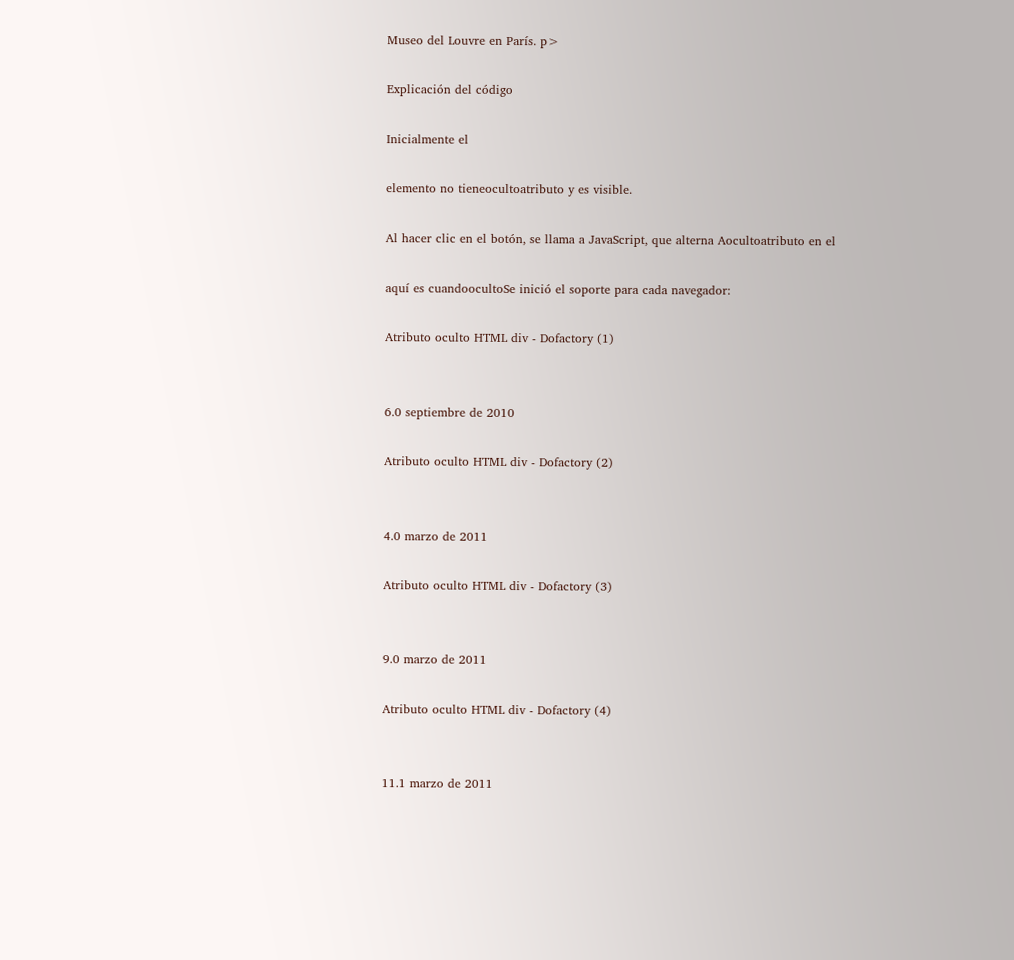Museo del Louvre en París. p>

Explicación del código

Inicialmente el

elemento no tieneocultoatributo y es visible.

Al hacer clic en el botón, se llama a JavaScript, que alterna Aocultoatributo en el

aquí es cuandoocultoSe inició el soporte para cada navegador:

Atributo oculto HTML div - Dofactory (1)


6.0 septiembre de 2010

Atributo oculto HTML div - Dofactory (2)


4.0 marzo de 2011

Atributo oculto HTML div - Dofactory (3)


9.0 marzo de 2011

Atributo oculto HTML div - Dofactory (4)


11.1 marzo de 2011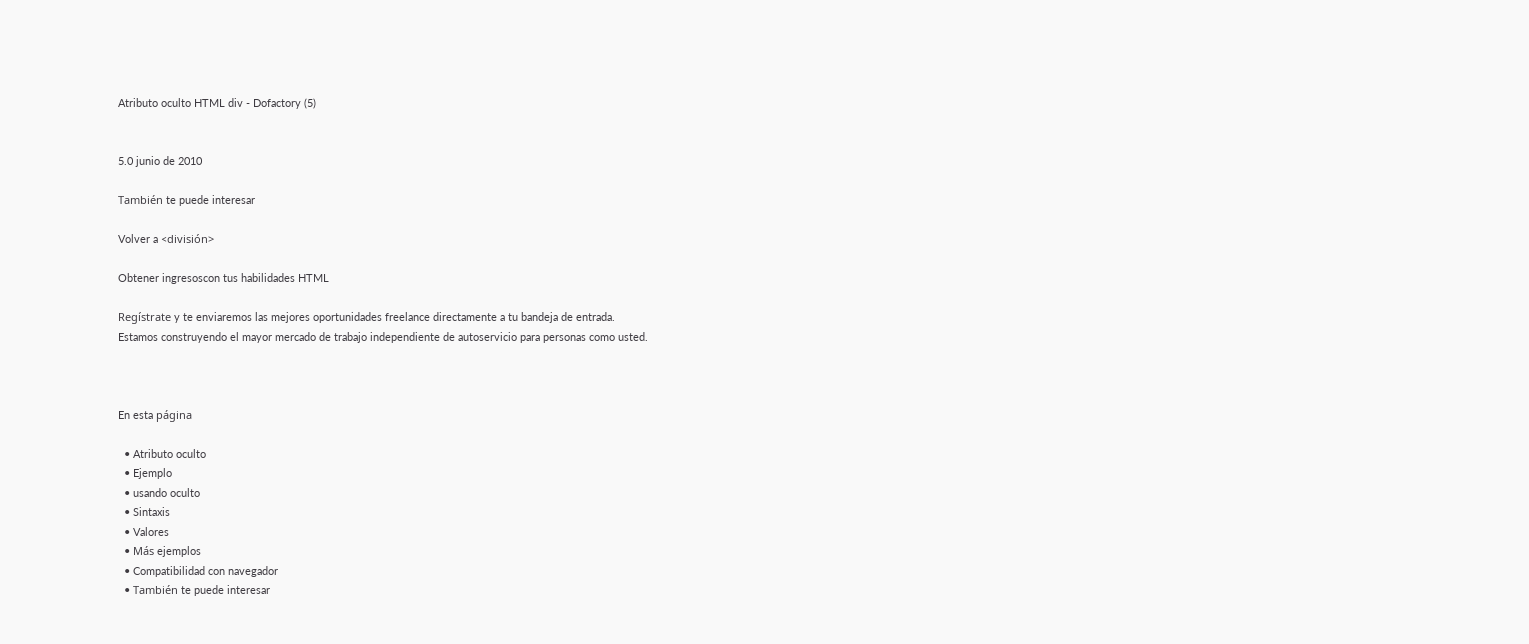Atributo oculto HTML div - Dofactory (5)


5.0 junio de 2010

También te puede interesar

Volver a <división>

Obtener ingresoscon tus habilidades HTML

Regístrate y te enviaremos las mejores oportunidades freelance directamente a tu bandeja de entrada.
Estamos construyendo el mayor mercado de trabajo independiente de autoservicio para personas como usted.



En esta página

  • Atributo oculto
  • Ejemplo
  • usando oculto
  • Sintaxis
  • Valores
  • Más ejemplos
  • Compatibilidad con navegador
  • También te puede interesar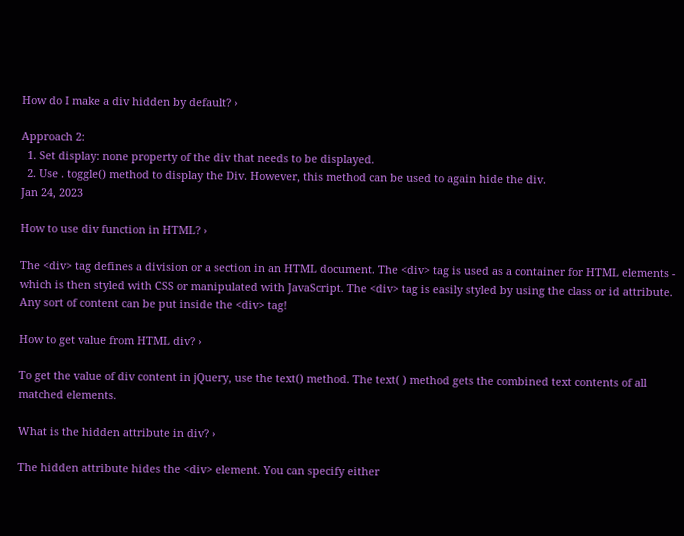How do I make a div hidden by default? ›

Approach 2:
  1. Set display: none property of the div that needs to be displayed.
  2. Use . toggle() method to display the Div. However, this method can be used to again hide the div.
Jan 24, 2023

How to use div function in HTML? ›

The <div> tag defines a division or a section in an HTML document. The <div> tag is used as a container for HTML elements - which is then styled with CSS or manipulated with JavaScript. The <div> tag is easily styled by using the class or id attribute. Any sort of content can be put inside the <div> tag!

How to get value from HTML div? ›

To get the value of div content in jQuery, use the text() method. The text( ) method gets the combined text contents of all matched elements.

What is the hidden attribute in div? ›

The hidden attribute hides the <div> element. You can specify either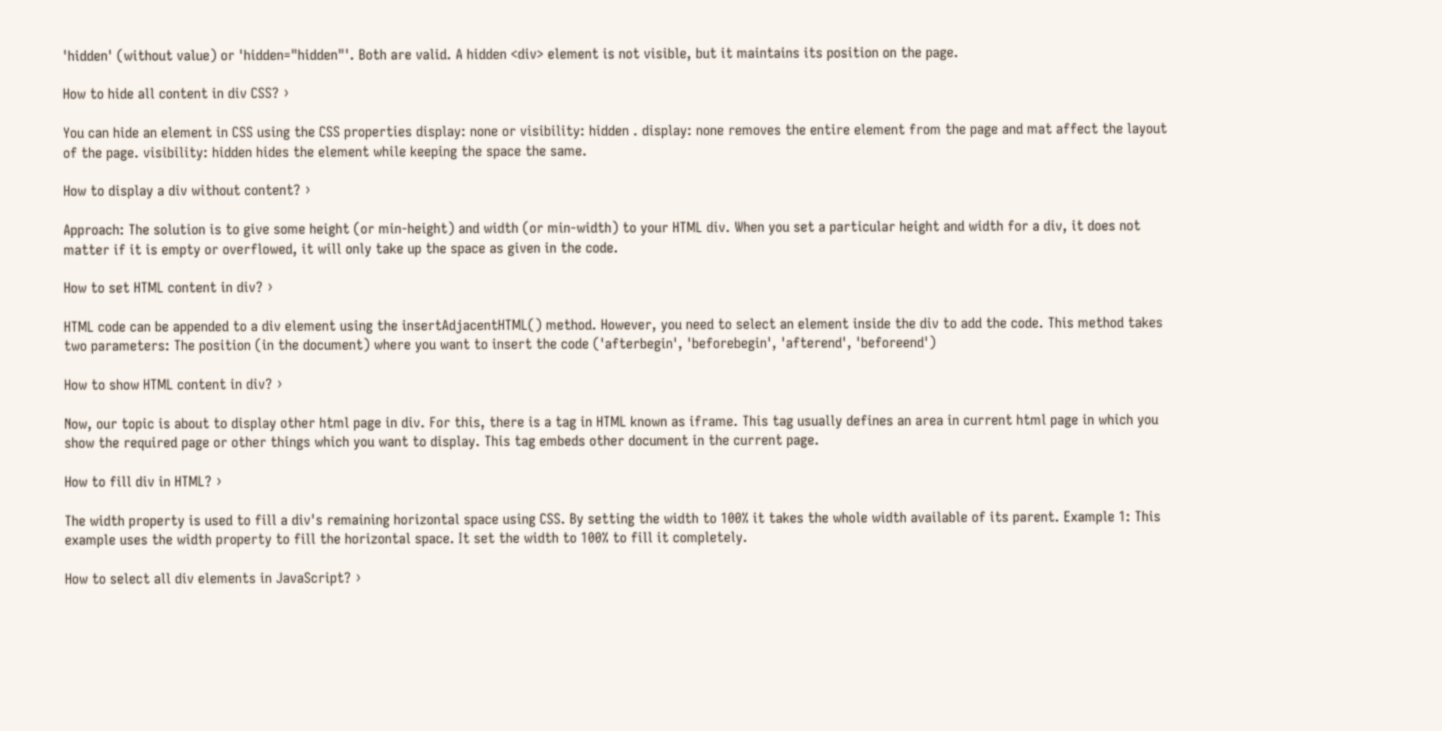'hidden' (without value) or 'hidden="hidden"'. Both are valid. A hidden <div> element is not visible, but it maintains its position on the page.

How to hide all content in div CSS? ›

You can hide an element in CSS using the CSS properties display: none or visibility: hidden . display: none removes the entire element from the page and mat affect the layout of the page. visibility: hidden hides the element while keeping the space the same.

How to display a div without content? ›

Approach: The solution is to give some height (or min-height) and width (or min-width) to your HTML div. When you set a particular height and width for a div, it does not matter if it is empty or overflowed, it will only take up the space as given in the code.

How to set HTML content in div? ›

HTML code can be appended to a div element using the insertAdjacentHTML() method. However, you need to select an element inside the div to add the code. This method takes two parameters: The position (in the document) where you want to insert the code ('afterbegin', 'beforebegin', 'afterend', 'beforeend')

How to show HTML content in div? ›

Now, our topic is about to display other html page in div. For this, there is a tag in HTML known as iframe. This tag usually defines an area in current html page in which you show the required page or other things which you want to display. This tag embeds other document in the current page.

How to fill div in HTML? ›

The width property is used to fill a div's remaining horizontal space using CSS. By setting the width to 100% it takes the whole width available of its parent. Example 1: This example uses the width property to fill the horizontal space. It set the width to 100% to fill it completely.

How to select all div elements in JavaScript? ›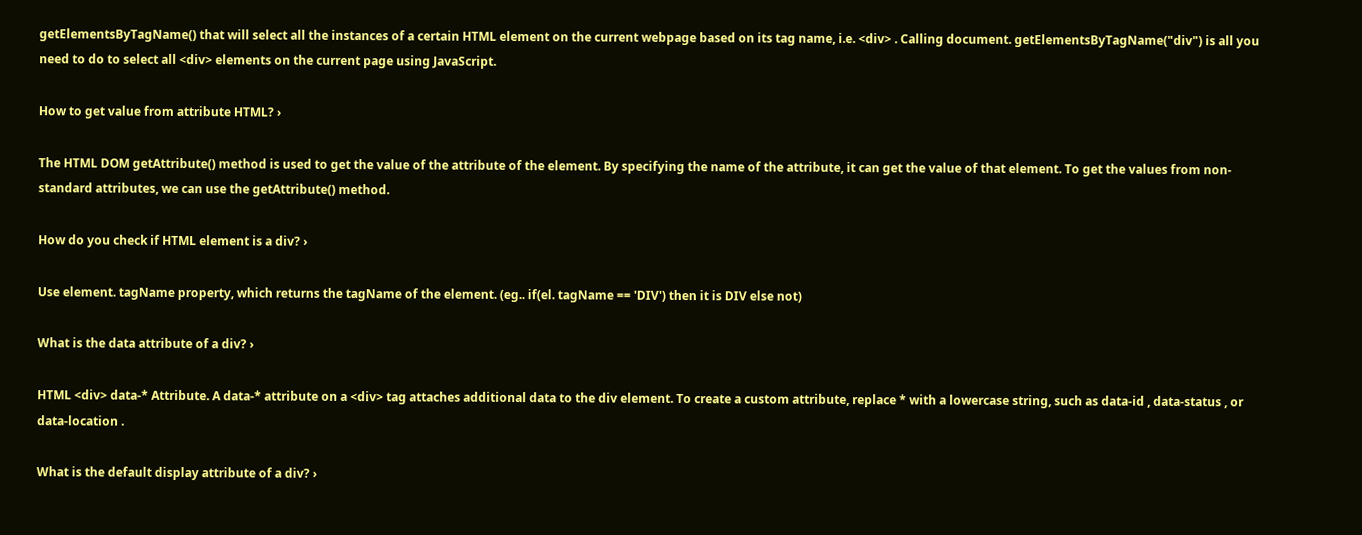getElementsByTagName() that will select all the instances of a certain HTML element on the current webpage based on its tag name, i.e. <div> . Calling document. getElementsByTagName("div") is all you need to do to select all <div> elements on the current page using JavaScript.

How to get value from attribute HTML? ›

The HTML DOM getAttribute() method is used to get the value of the attribute of the element. By specifying the name of the attribute, it can get the value of that element. To get the values from non-standard attributes, we can use the getAttribute() method.

How do you check if HTML element is a div? ›

Use element. tagName property, which returns the tagName of the element. (eg.. if(el. tagName == 'DIV') then it is DIV else not)

What is the data attribute of a div? ›

HTML <div> data-* Attribute. A data-* attribute on a <div> tag attaches additional data to the div element. To create a custom attribute, replace * with a lowercase string, such as data-id , data-status , or data-location .

What is the default display attribute of a div? ›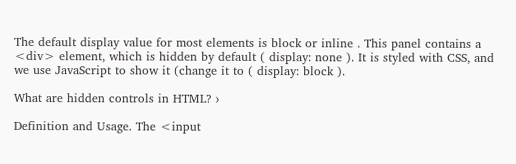The default display value for most elements is block or inline . This panel contains a <div> element, which is hidden by default ( display: none ). It is styled with CSS, and we use JavaScript to show it (change it to ( display: block ).

What are hidden controls in HTML? ›

Definition and Usage. The <input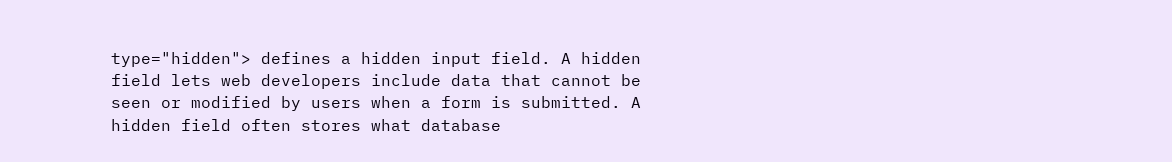type="hidden"> defines a hidden input field. A hidden field lets web developers include data that cannot be seen or modified by users when a form is submitted. A hidden field often stores what database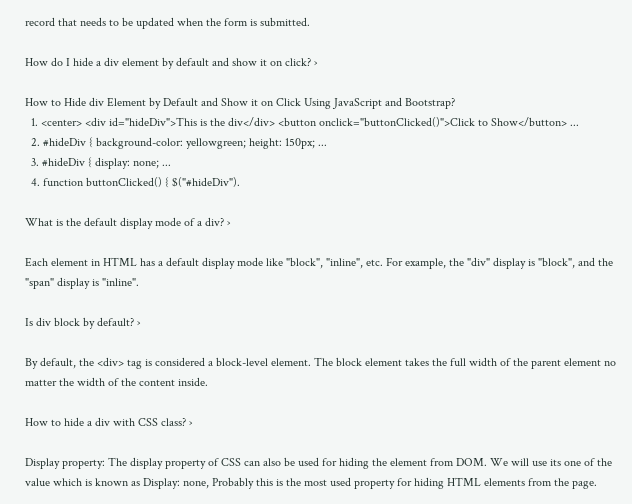record that needs to be updated when the form is submitted.

How do I hide a div element by default and show it on click? ›

How to Hide div Element by Default and Show it on Click Using JavaScript and Bootstrap?
  1. <center> <div id="hideDiv">This is the div</div> <button onclick="buttonClicked()">Click to Show</button> ...
  2. #hideDiv { background-color: yellowgreen; height: 150px; ...
  3. #hideDiv { display: none; ...
  4. function buttonClicked() { $("#hideDiv").

What is the default display mode of a div? ›

Each element in HTML has a default display mode like "block", "inline", etc. For example, the "div" display is "block", and the "span" display is "inline".

Is div block by default? ›

By default, the <div> tag is considered a block-level element. The block element takes the full width of the parent element no matter the width of the content inside.

How to hide a div with CSS class? ›

Display property: The display property of CSS can also be used for hiding the element from DOM. We will use its one of the value which is known as Display: none, Probably this is the most used property for hiding HTML elements from the page.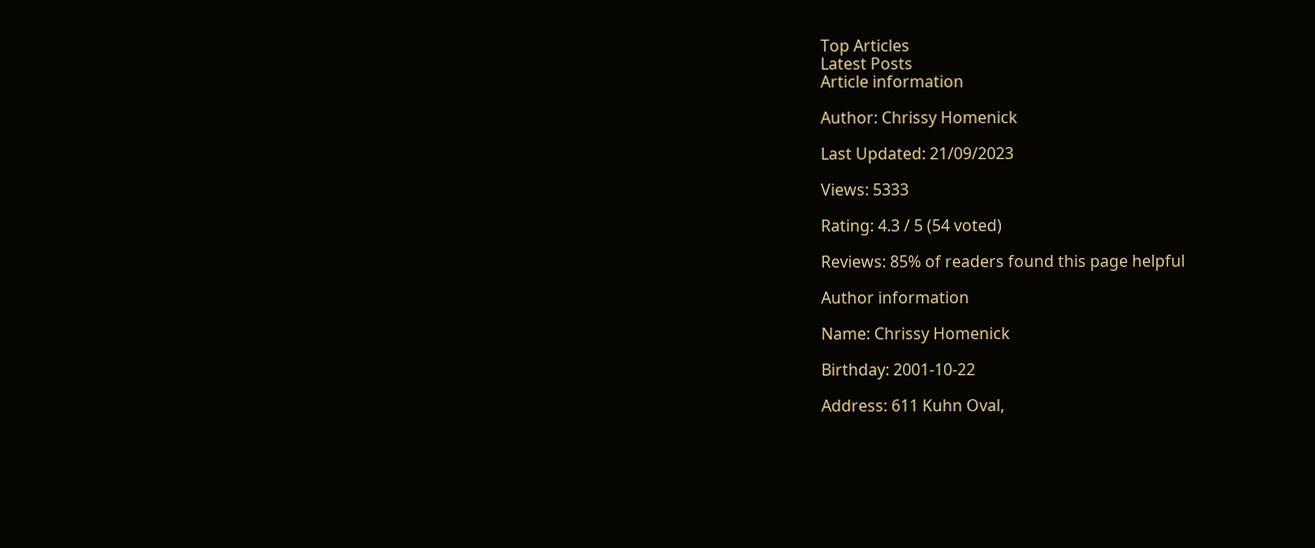Top Articles
Latest Posts
Article information

Author: Chrissy Homenick

Last Updated: 21/09/2023

Views: 5333

Rating: 4.3 / 5 (54 voted)

Reviews: 85% of readers found this page helpful

Author information

Name: Chrissy Homenick

Birthday: 2001-10-22

Address: 611 Kuhn Oval,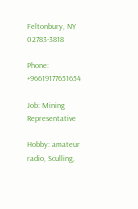Feltonbury, NY 02783-3818

Phone: +96619177651654

Job: Mining Representative

Hobby: amateur radio, Sculling,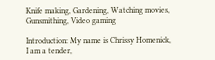Knife making, Gardening, Watching movies, Gunsmithing, Video gaming

Introduction: My name is Chrissy Homenick, I am a tender,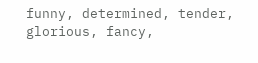funny, determined, tender, glorious, fancy,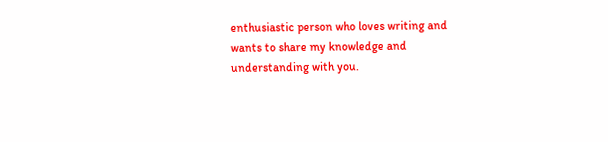enthusiastic person who loves writing and wants to share my knowledge and understanding with you.